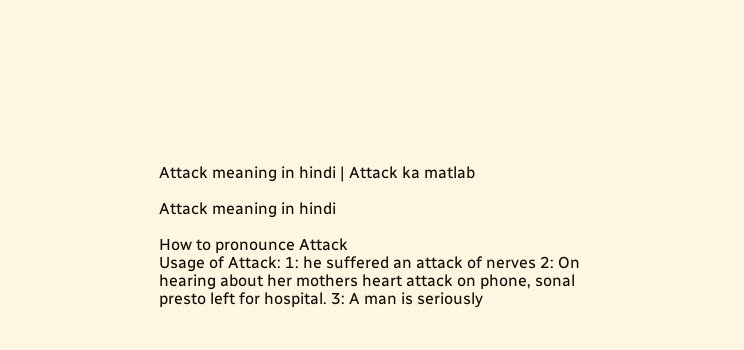Attack meaning in hindi | Attack ka matlab

Attack meaning in hindi

How to pronounce Attack
Usage of Attack: 1: he suffered an attack of nerves 2: On hearing about her mothers heart attack on phone, sonal presto left for hospital. 3: A man is seriously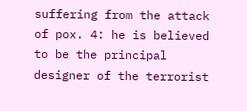suffering from the attack of pox. 4: he is believed to be the principal designer of the terrorist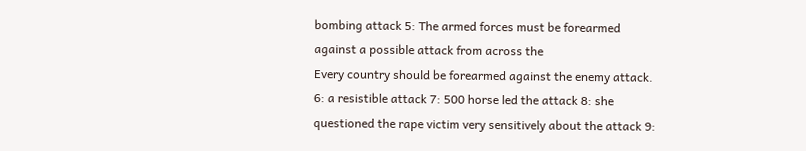bombing attack 5: The armed forces must be forearmed against a possible attack from across the
Every country should be forearmed against the enemy attack.
6: a resistible attack 7: 500 horse led the attack 8: she questioned the rape victim very sensitively about the attack 9: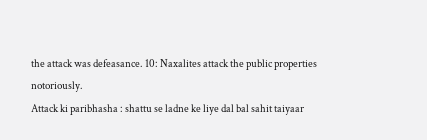the attack was defeasance. 10: Naxalites attack the public properties notoriously.
Attack ki paribhasha : shattu se ladne ke liye dal bal sahit taiyaar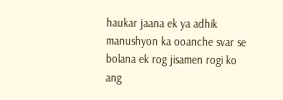haukar jaana ek ya adhik manushyon ka ooanche svar se bolana ek rog jisamen rogi ko ang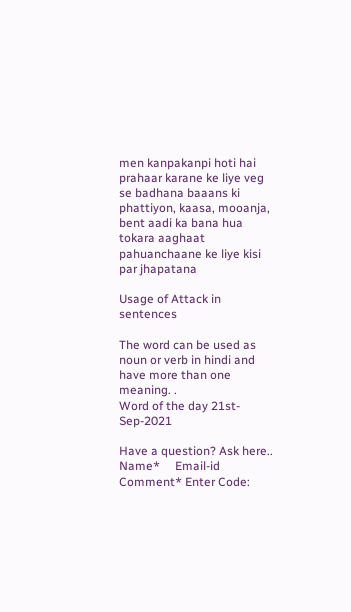men kanpakanpi hoti hai prahaar karane ke liye veg se badhana baaans ki phattiyon, kaasa, mooanja, bent aadi ka bana hua tokara aaghaat pahuanchaane ke liye kisi par jhapatana

Usage of Attack in sentences

The word can be used as noun or verb in hindi and have more than one meaning. .
Word of the day 21st-Sep-2021

Have a question? Ask here..
Name*     Email-id    Comment* Enter Code: